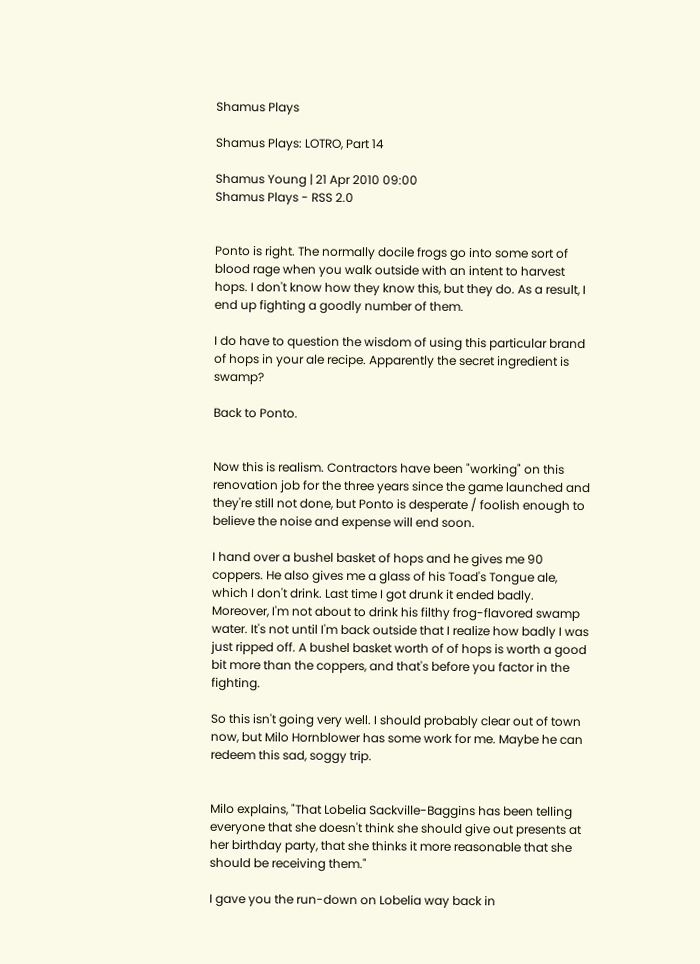Shamus Plays

Shamus Plays: LOTRO, Part 14

Shamus Young | 21 Apr 2010 09:00
Shamus Plays - RSS 2.0


Ponto is right. The normally docile frogs go into some sort of blood rage when you walk outside with an intent to harvest hops. I don't know how they know this, but they do. As a result, I end up fighting a goodly number of them.

I do have to question the wisdom of using this particular brand of hops in your ale recipe. Apparently the secret ingredient is swamp?

Back to Ponto.


Now this is realism. Contractors have been "working" on this renovation job for the three years since the game launched and they're still not done, but Ponto is desperate / foolish enough to believe the noise and expense will end soon.

I hand over a bushel basket of hops and he gives me 90 coppers. He also gives me a glass of his Toad's Tongue ale, which I don't drink. Last time I got drunk it ended badly. Moreover, I'm not about to drink his filthy frog-flavored swamp water. It's not until I'm back outside that I realize how badly I was just ripped off. A bushel basket worth of of hops is worth a good bit more than the coppers, and that's before you factor in the fighting.

So this isn't going very well. I should probably clear out of town now, but Milo Hornblower has some work for me. Maybe he can redeem this sad, soggy trip.


Milo explains, "That Lobelia Sackville-Baggins has been telling everyone that she doesn't think she should give out presents at her birthday party, that she thinks it more reasonable that she should be receiving them."

I gave you the run-down on Lobelia way back in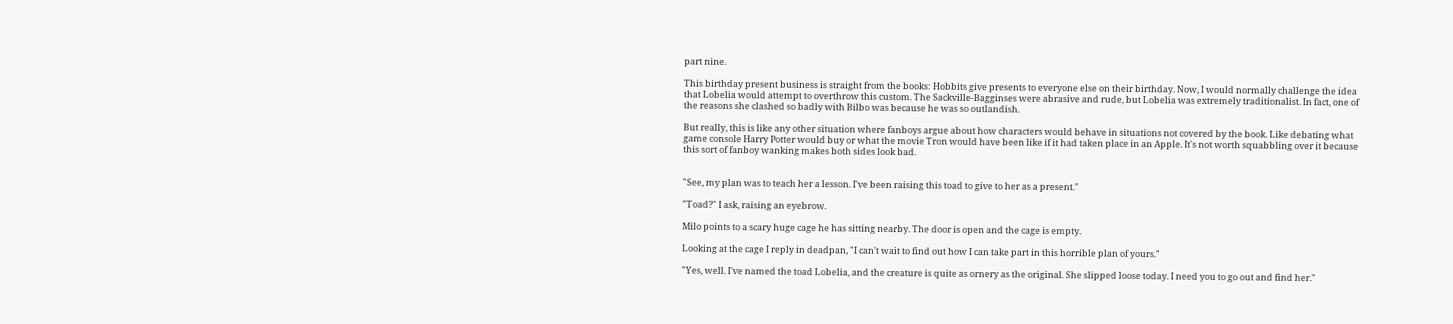part nine.

This birthday present business is straight from the books: Hobbits give presents to everyone else on their birthday. Now, I would normally challenge the idea that Lobelia would attempt to overthrow this custom. The Sackville-Bagginses were abrasive and rude, but Lobelia was extremely traditionalist. In fact, one of the reasons she clashed so badly with Bilbo was because he was so outlandish.

But really, this is like any other situation where fanboys argue about how characters would behave in situations not covered by the book. Like debating what game console Harry Potter would buy or what the movie Tron would have been like if it had taken place in an Apple. It's not worth squabbling over it because this sort of fanboy wanking makes both sides look bad.


"See, my plan was to teach her a lesson. I've been raising this toad to give to her as a present."

"Toad?" I ask, raising an eyebrow.

Milo points to a scary huge cage he has sitting nearby. The door is open and the cage is empty.

Looking at the cage I reply in deadpan, "I can't wait to find out how I can take part in this horrible plan of yours."

"Yes, well. I've named the toad Lobelia, and the creature is quite as ornery as the original. She slipped loose today. I need you to go out and find her."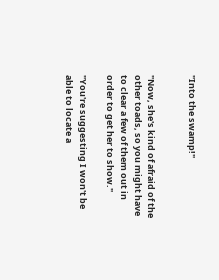"Into the swamp!"


"Now, she's kind of afraid of the other toads, so you might have to clear a few of them out in order to get her to show."

"You're suggesting I won't be able to locate a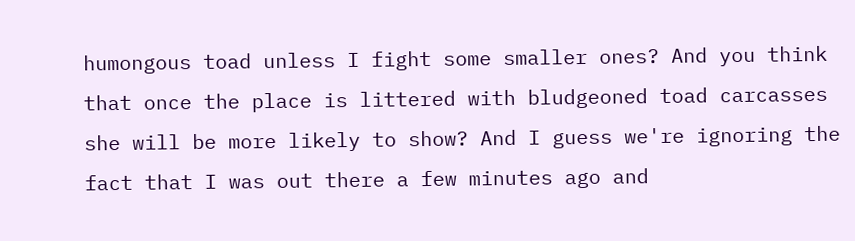humongous toad unless I fight some smaller ones? And you think that once the place is littered with bludgeoned toad carcasses she will be more likely to show? And I guess we're ignoring the fact that I was out there a few minutes ago and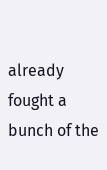already fought a bunch of the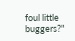foul little buggers?"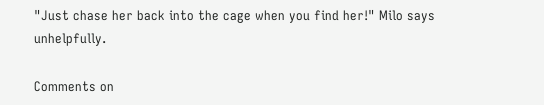"Just chase her back into the cage when you find her!" Milo says unhelpfully.

Comments on